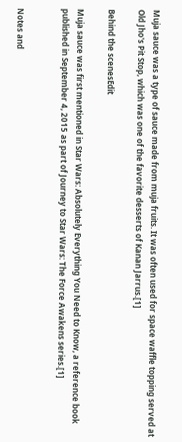Muja sauce was a type of sauce made from muja fruits. It was often used for space waffle topping served at Old Jho's Pit Stop, which was one of the favorite desserts of Kanan Jarrus.[1]

Behind the scenesEdit

Muja sauce was first mentioned in Star Wars: Absolutely Everything You Need to Know, a reference book published in September 4, 2015 as part of Journey to Star Wars: The Force Awakens series.[1]


Notes and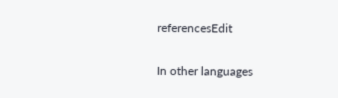referencesEdit

In other languages